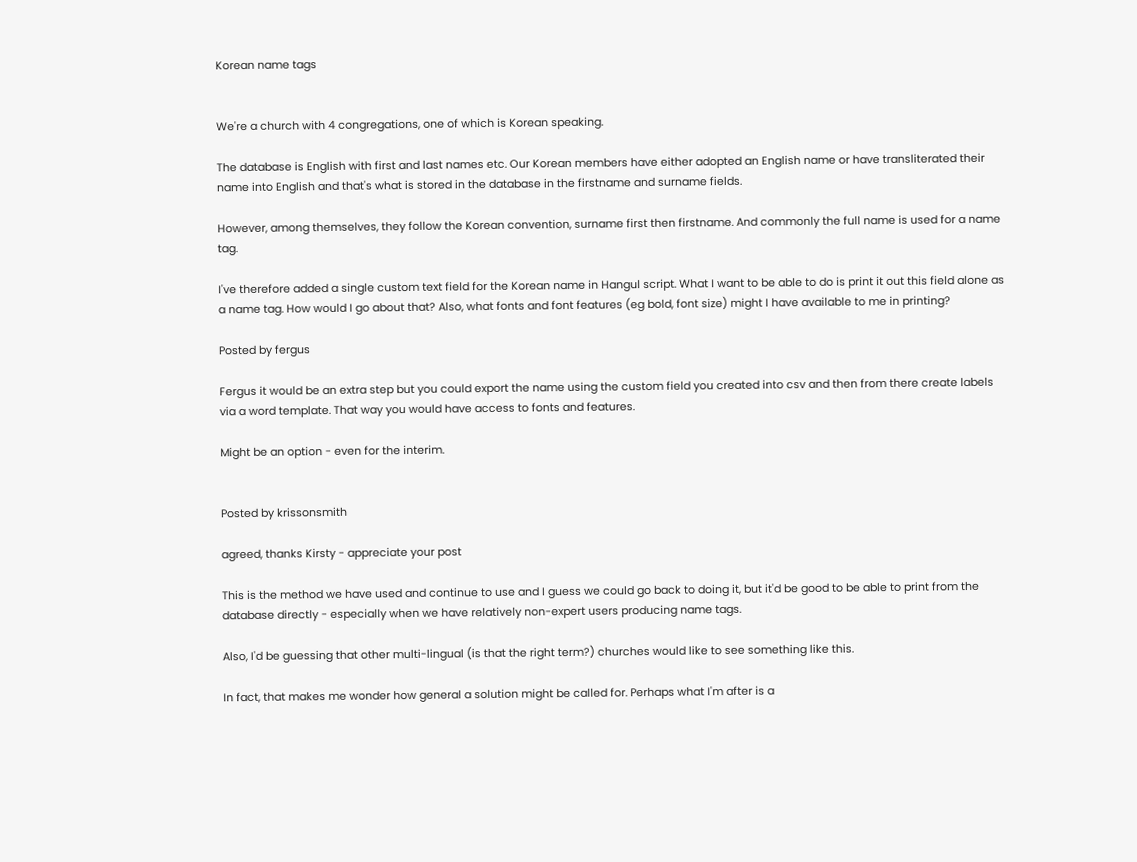Korean name tags


We're a church with 4 congregations, one of which is Korean speaking.

The database is English with first and last names etc. Our Korean members have either adopted an English name or have transliterated their name into English and that's what is stored in the database in the firstname and surname fields.

However, among themselves, they follow the Korean convention, surname first then firstname. And commonly the full name is used for a name tag.

I've therefore added a single custom text field for the Korean name in Hangul script. What I want to be able to do is print it out this field alone as a name tag. How would I go about that? Also, what fonts and font features (eg bold, font size) might I have available to me in printing?

Posted by fergus

Fergus it would be an extra step but you could export the name using the custom field you created into csv and then from there create labels via a word template. That way you would have access to fonts and features.

Might be an option - even for the interim.


Posted by krissonsmith

agreed, thanks Kirsty - appreciate your post

This is the method we have used and continue to use and I guess we could go back to doing it, but it'd be good to be able to print from the database directly - especially when we have relatively non-expert users producing name tags.

Also, I'd be guessing that other multi-lingual (is that the right term?) churches would like to see something like this.

In fact, that makes me wonder how general a solution might be called for. Perhaps what I'm after is a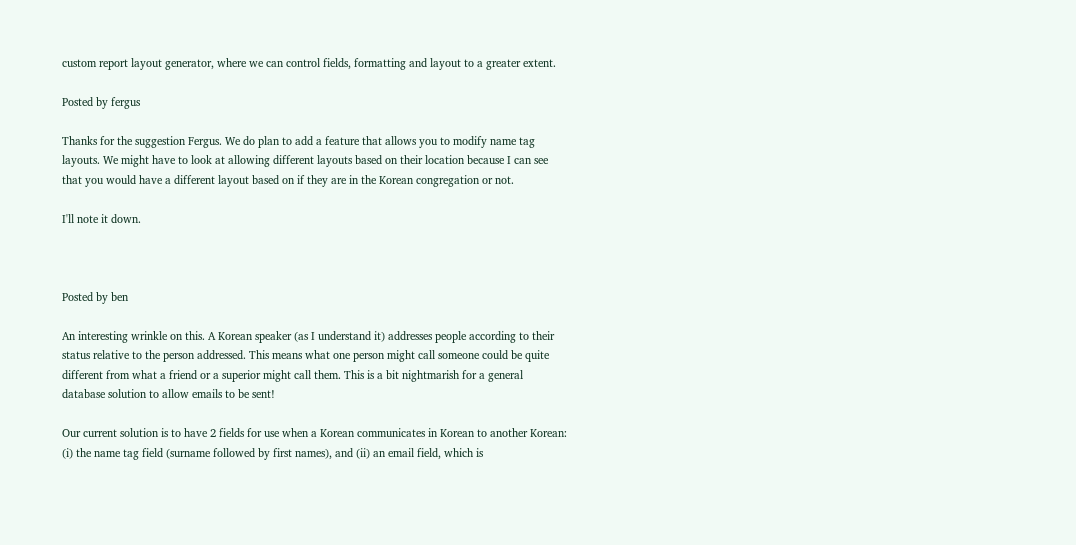custom report layout generator, where we can control fields, formatting and layout to a greater extent.

Posted by fergus

Thanks for the suggestion Fergus. We do plan to add a feature that allows you to modify name tag layouts. We might have to look at allowing different layouts based on their location because I can see that you would have a different layout based on if they are in the Korean congregation or not.

I'll note it down.



Posted by ben

An interesting wrinkle on this. A Korean speaker (as I understand it) addresses people according to their status relative to the person addressed. This means what one person might call someone could be quite different from what a friend or a superior might call them. This is a bit nightmarish for a general database solution to allow emails to be sent!

Our current solution is to have 2 fields for use when a Korean communicates in Korean to another Korean: (i) the name tag field (surname followed by first names), and (ii) an email field, which is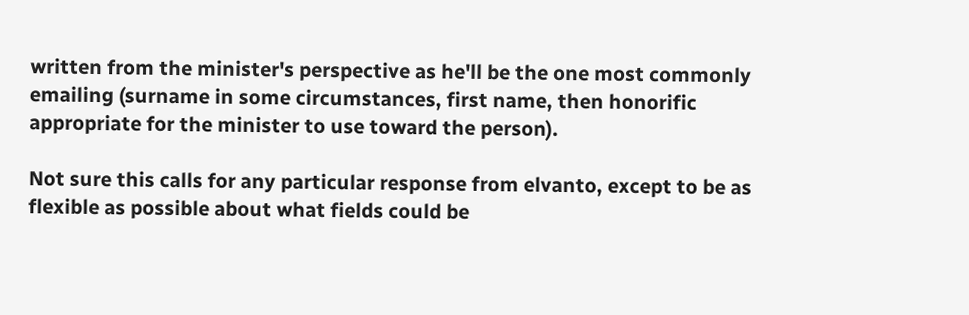written from the minister's perspective as he'll be the one most commonly emailing (surname in some circumstances, first name, then honorific appropriate for the minister to use toward the person).

Not sure this calls for any particular response from elvanto, except to be as flexible as possible about what fields could be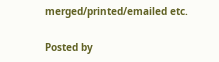merged/printed/emailed etc.

Posted by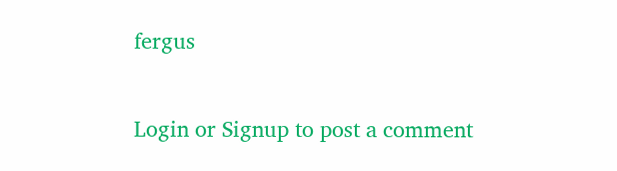fergus

Login or Signup to post a comment